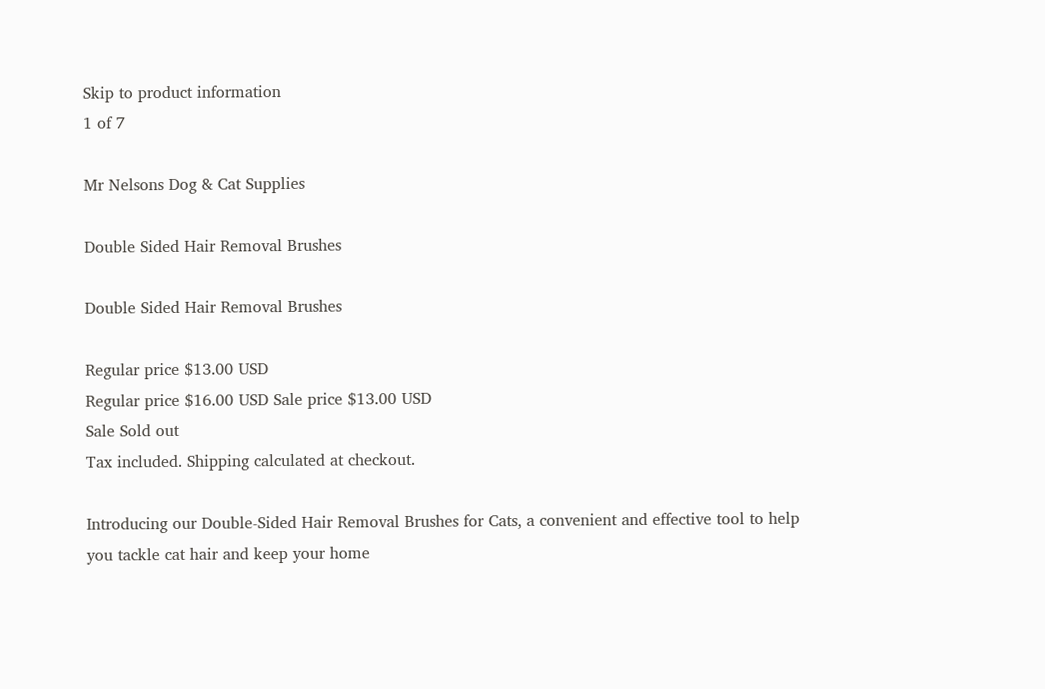Skip to product information
1 of 7

Mr Nelsons Dog & Cat Supplies

Double Sided Hair Removal Brushes

Double Sided Hair Removal Brushes

Regular price $13.00 USD
Regular price $16.00 USD Sale price $13.00 USD
Sale Sold out
Tax included. Shipping calculated at checkout.

Introducing our Double-Sided Hair Removal Brushes for Cats, a convenient and effective tool to help you tackle cat hair and keep your home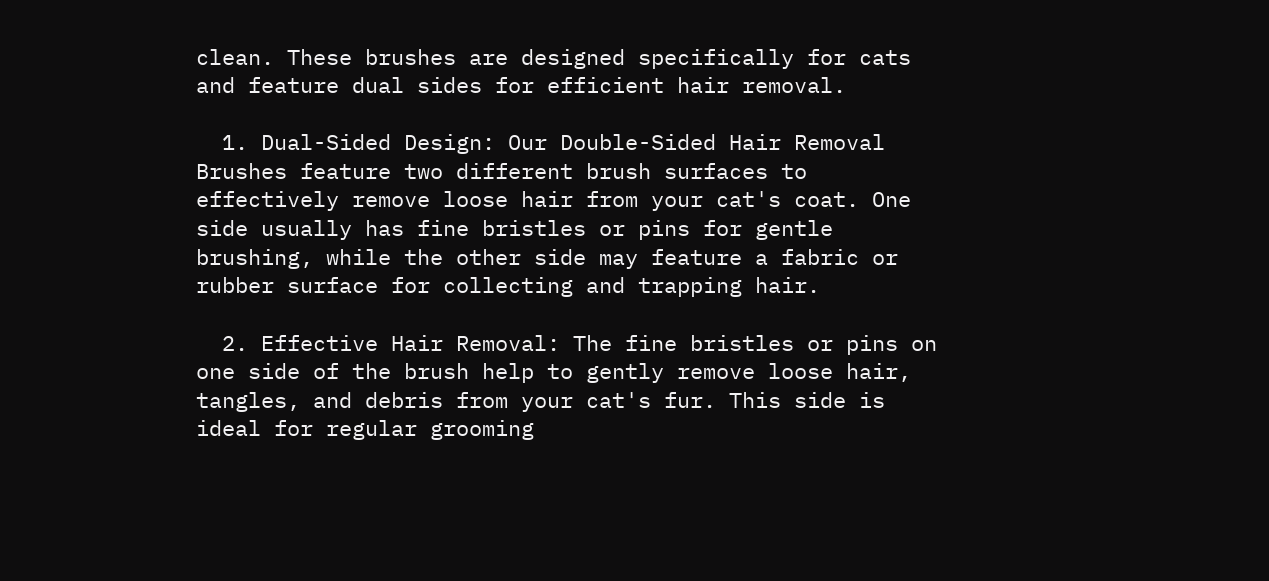clean. These brushes are designed specifically for cats and feature dual sides for efficient hair removal.

  1. Dual-Sided Design: Our Double-Sided Hair Removal Brushes feature two different brush surfaces to effectively remove loose hair from your cat's coat. One side usually has fine bristles or pins for gentle brushing, while the other side may feature a fabric or rubber surface for collecting and trapping hair.

  2. Effective Hair Removal: The fine bristles or pins on one side of the brush help to gently remove loose hair, tangles, and debris from your cat's fur. This side is ideal for regular grooming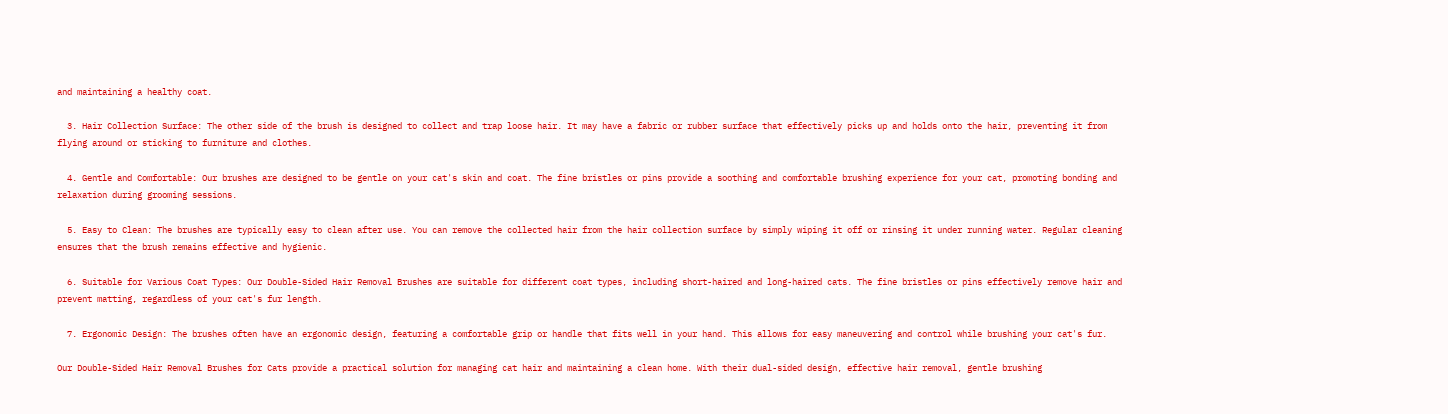and maintaining a healthy coat.

  3. Hair Collection Surface: The other side of the brush is designed to collect and trap loose hair. It may have a fabric or rubber surface that effectively picks up and holds onto the hair, preventing it from flying around or sticking to furniture and clothes.

  4. Gentle and Comfortable: Our brushes are designed to be gentle on your cat's skin and coat. The fine bristles or pins provide a soothing and comfortable brushing experience for your cat, promoting bonding and relaxation during grooming sessions.

  5. Easy to Clean: The brushes are typically easy to clean after use. You can remove the collected hair from the hair collection surface by simply wiping it off or rinsing it under running water. Regular cleaning ensures that the brush remains effective and hygienic.

  6. Suitable for Various Coat Types: Our Double-Sided Hair Removal Brushes are suitable for different coat types, including short-haired and long-haired cats. The fine bristles or pins effectively remove hair and prevent matting, regardless of your cat's fur length.

  7. Ergonomic Design: The brushes often have an ergonomic design, featuring a comfortable grip or handle that fits well in your hand. This allows for easy maneuvering and control while brushing your cat's fur.

Our Double-Sided Hair Removal Brushes for Cats provide a practical solution for managing cat hair and maintaining a clean home. With their dual-sided design, effective hair removal, gentle brushing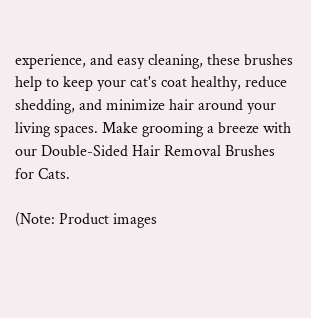experience, and easy cleaning, these brushes help to keep your cat's coat healthy, reduce shedding, and minimize hair around your living spaces. Make grooming a breeze with our Double-Sided Hair Removal Brushes for Cats.

(Note: Product images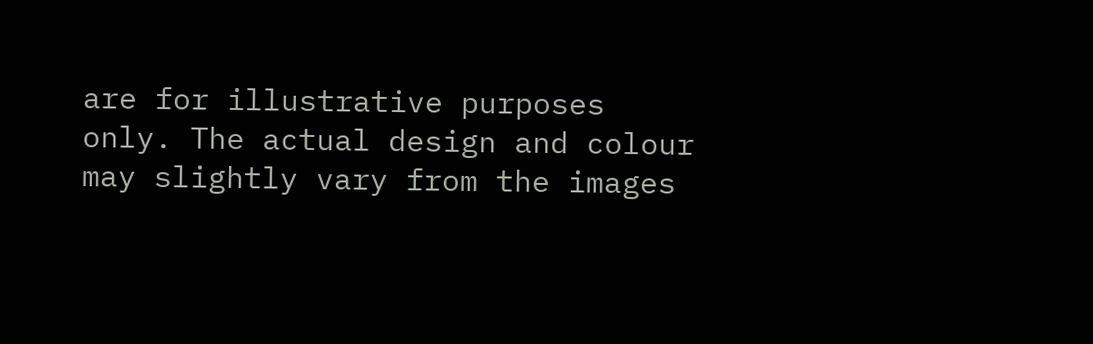are for illustrative purposes only. The actual design and colour may slightly vary from the images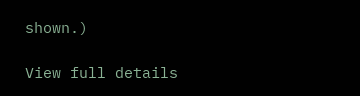shown.)

View full details